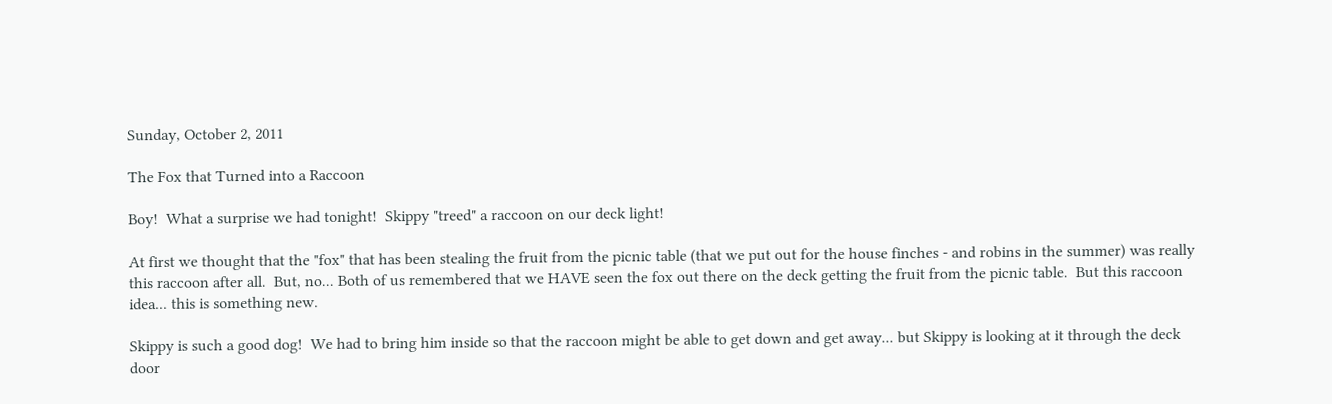Sunday, October 2, 2011

The Fox that Turned into a Raccoon

Boy!  What a surprise we had tonight!  Skippy "treed" a raccoon on our deck light!

At first we thought that the "fox" that has been stealing the fruit from the picnic table (that we put out for the house finches - and robins in the summer) was really this raccoon after all.  But, no... Both of us remembered that we HAVE seen the fox out there on the deck getting the fruit from the picnic table.  But this raccoon idea... this is something new.

Skippy is such a good dog!  We had to bring him inside so that the raccoon might be able to get down and get away... but Skippy is looking at it through the deck door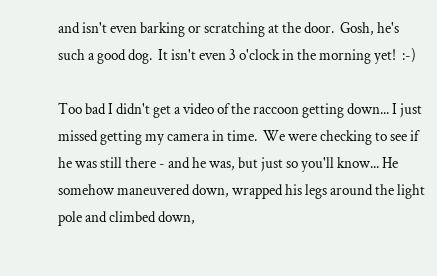and isn't even barking or scratching at the door.  Gosh, he's such a good dog.  It isn't even 3 o'clock in the morning yet!  :-)

Too bad I didn't get a video of the raccoon getting down... I just missed getting my camera in time.  We were checking to see if he was still there - and he was, but just so you'll know... He somehow maneuvered down, wrapped his legs around the light pole and climbed down,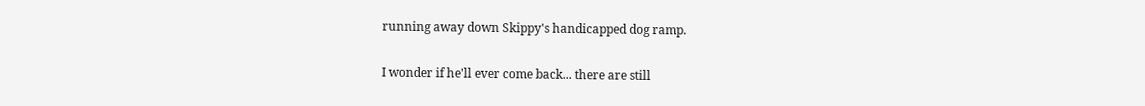running away down Skippy's handicapped dog ramp.

I wonder if he'll ever come back... there are still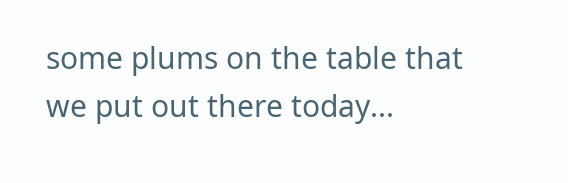some plums on the table that we put out there today...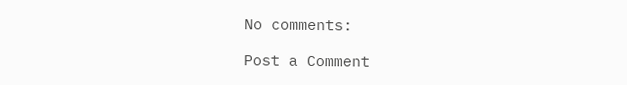No comments:

Post a Comment